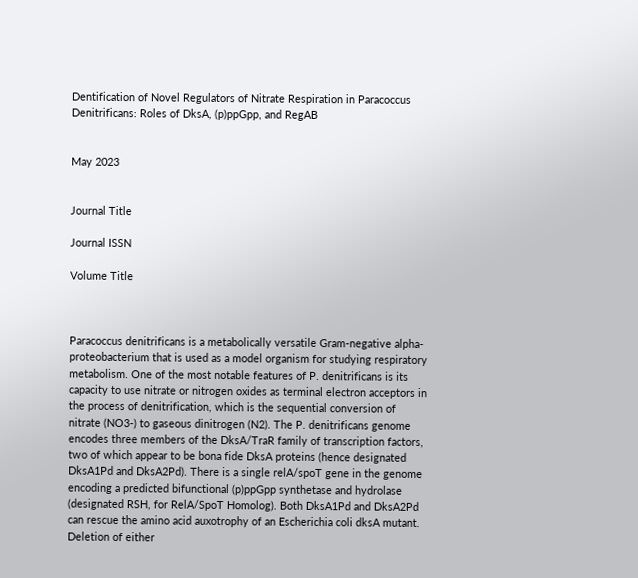Dentification of Novel Regulators of Nitrate Respiration in Paracoccus Denitrificans: Roles of DksA, (p)ppGpp, and RegAB


May 2023


Journal Title

Journal ISSN

Volume Title



Paracoccus denitrificans is a metabolically versatile Gram-negative alpha-proteobacterium that is used as a model organism for studying respiratory metabolism. One of the most notable features of P. denitrificans is its capacity to use nitrate or nitrogen oxides as terminal electron acceptors in the process of denitrification, which is the sequential conversion of nitrate (NO3-) to gaseous dinitrogen (N2). The P. denitrificans genome encodes three members of the DksA/TraR family of transcription factors, two of which appear to be bona fide DksA proteins (hence designated DksA1Pd and DksA2Pd). There is a single relA/spoT gene in the genome encoding a predicted bifunctional (p)ppGpp synthetase and hydrolase (designated RSH, for RelA/SpoT Homolog). Both DksA1Pd and DksA2Pd can rescue the amino acid auxotrophy of an Escherichia coli dksA mutant. Deletion of either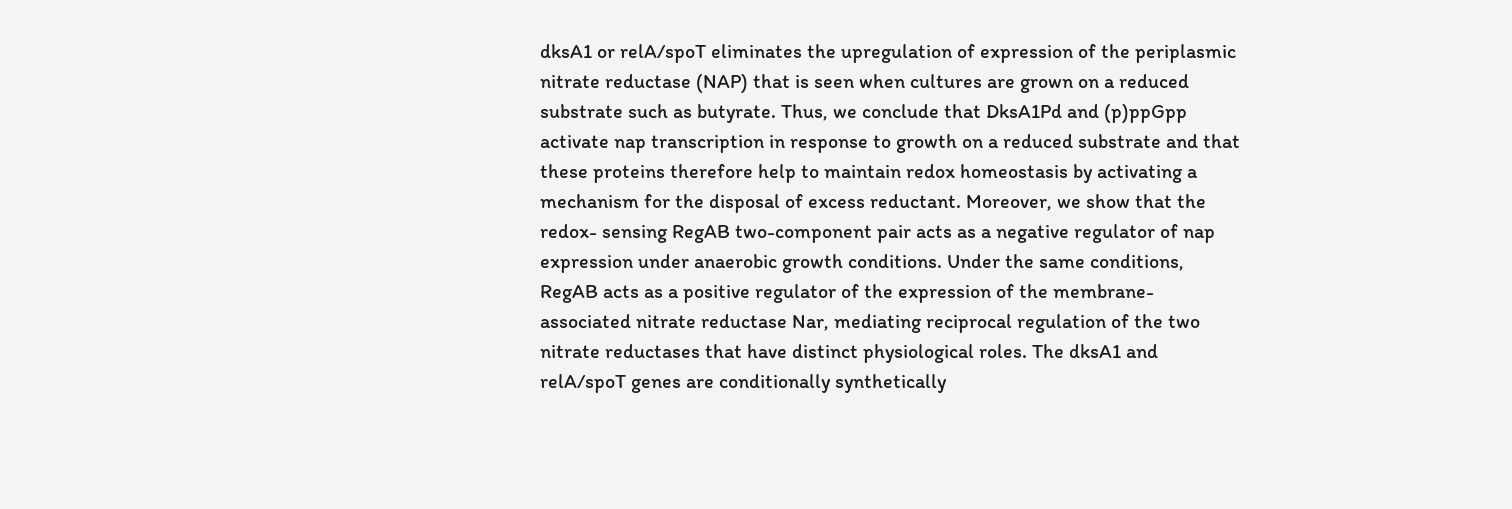dksA1 or relA/spoT eliminates the upregulation of expression of the periplasmic nitrate reductase (NAP) that is seen when cultures are grown on a reduced substrate such as butyrate. Thus, we conclude that DksA1Pd and (p)ppGpp activate nap transcription in response to growth on a reduced substrate and that these proteins therefore help to maintain redox homeostasis by activating a mechanism for the disposal of excess reductant. Moreover, we show that the redox- sensing RegAB two-component pair acts as a negative regulator of nap expression under anaerobic growth conditions. Under the same conditions, RegAB acts as a positive regulator of the expression of the membrane-associated nitrate reductase Nar, mediating reciprocal regulation of the two nitrate reductases that have distinct physiological roles. The dksA1 and relA/spoT genes are conditionally synthetically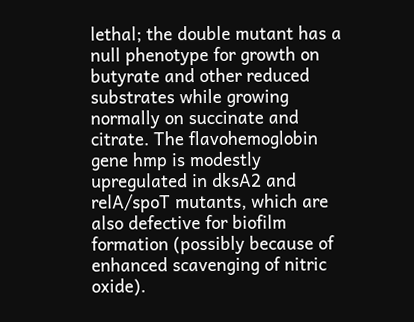lethal; the double mutant has a null phenotype for growth on butyrate and other reduced substrates while growing normally on succinate and citrate. The flavohemoglobin gene hmp is modestly upregulated in dksA2 and relA/spoT mutants, which are also defective for biofilm formation (possibly because of enhanced scavenging of nitric oxide).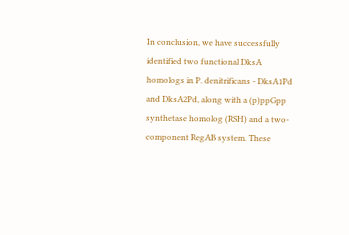In conclusion, we have successfully identified two functional DksA homologs in P. denitrificans - DksA1Pd and DksA2Pd, along with a (p)ppGpp synthetase homolog (RSH) and a two-component RegAB system. These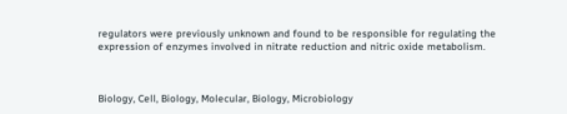regulators were previously unknown and found to be responsible for regulating the expression of enzymes involved in nitrate reduction and nitric oxide metabolism.



Biology, Cell, Biology, Molecular, Biology, Microbiology